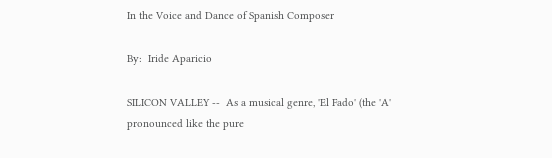In the Voice and Dance of Spanish Composer

By:  Iride Aparicio

SILICON VALLEY --  As a musical genre, 'El Fado' (the 'A' pronounced like the pure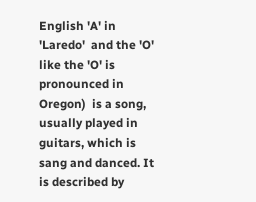English 'A' in 'Laredo'  and the 'O' like the 'O' is pronounced in Oregon)  is a song, usually played in guitars, which is sang and danced. It is described by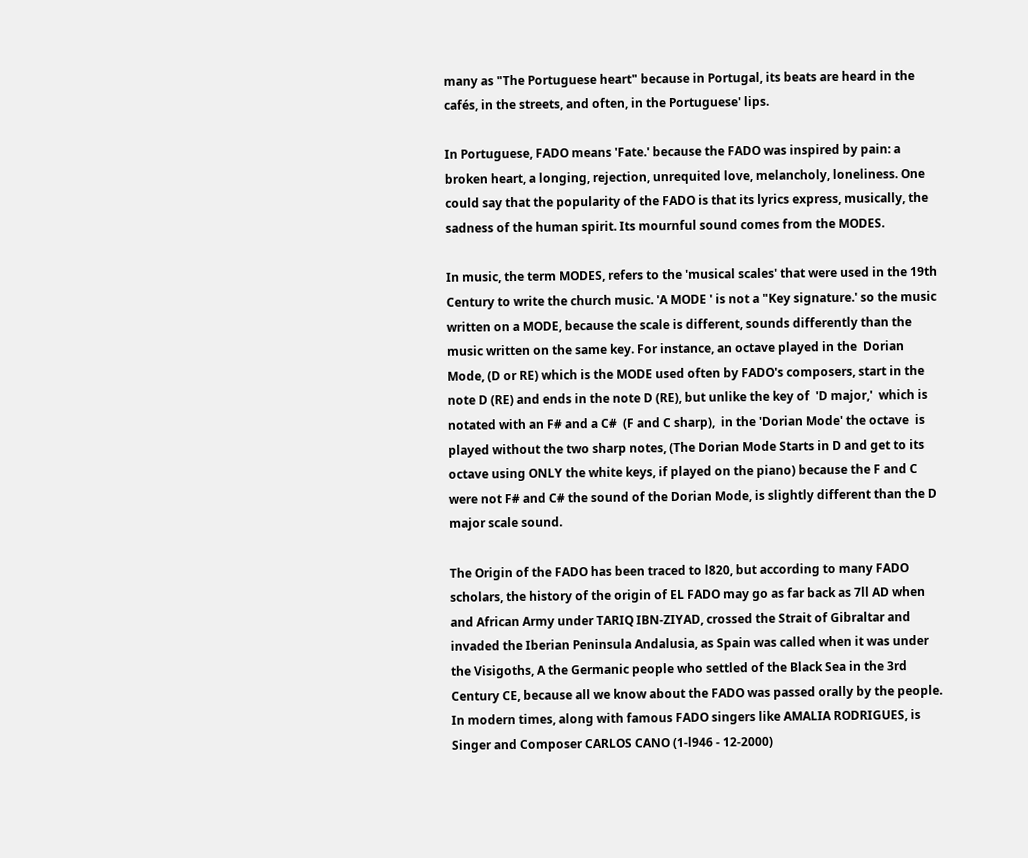many as "The Portuguese heart" because in Portugal, its beats are heard in the cafés, in the streets, and often, in the Portuguese' lips.

In Portuguese, FADO means 'Fate.' because the FADO was inspired by pain: a broken heart, a longing, rejection, unrequited love, melancholy, loneliness. One could say that the popularity of the FADO is that its lyrics express, musically, the sadness of the human spirit. Its mournful sound comes from the MODES.

In music, the term MODES, refers to the 'musical scales' that were used in the 19th Century to write the church music. 'A MODE ' is not a "Key signature.' so the music written on a MODE, because the scale is different, sounds differently than the music written on the same key. For instance, an octave played in the  Dorian Mode, (D or RE) which is the MODE used often by FADO's composers, start in the note D (RE) and ends in the note D (RE), but unlike the key of  'D major,'  which is notated with an F# and a C#  (F and C sharp),  in the 'Dorian Mode' the octave  is played without the two sharp notes, (The Dorian Mode Starts in D and get to its octave using ONLY the white keys, if played on the piano) because the F and C were not F# and C# the sound of the Dorian Mode, is slightly different than the D major scale sound.

The Origin of the FADO has been traced to l820, but according to many FADO scholars, the history of the origin of EL FADO may go as far back as 7ll AD when and African Army under TARIQ IBN-ZIYAD, crossed the Strait of Gibraltar and invaded the Iberian Peninsula Andalusia, as Spain was called when it was under the Visigoths, A the Germanic people who settled of the Black Sea in the 3rd Century CE, because all we know about the FADO was passed orally by the people. In modern times, along with famous FADO singers like AMALIA RODRIGUES, is Singer and Composer CARLOS CANO (1-l946 - 12-2000)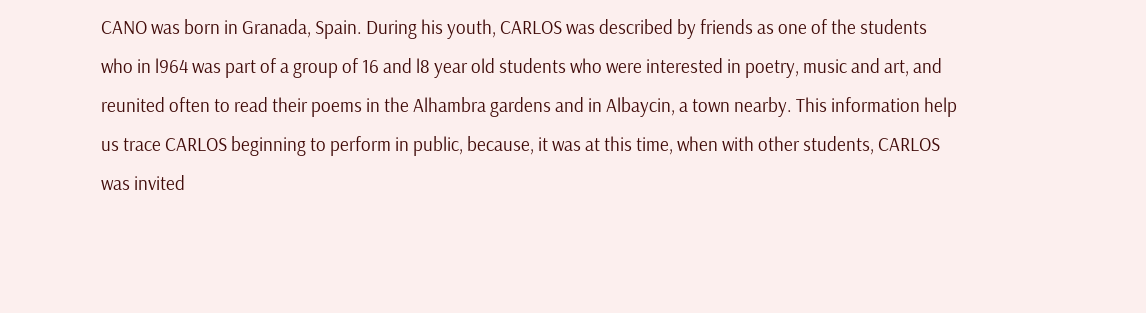CANO was born in Granada, Spain. During his youth, CARLOS was described by friends as one of the students who in l964 was part of a group of 16 and l8 year old students who were interested in poetry, music and art, and reunited often to read their poems in the Alhambra gardens and in Albaycin, a town nearby. This information help us trace CARLOS beginning to perform in public, because, it was at this time, when with other students, CARLOS was invited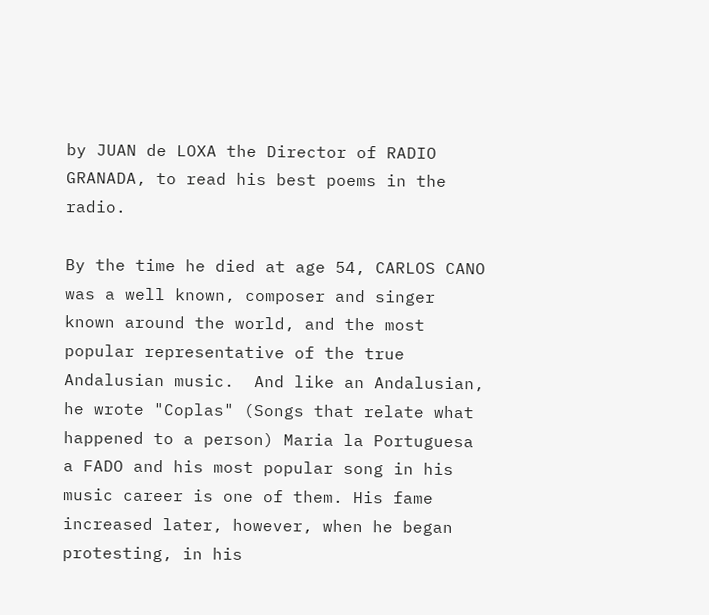by JUAN de LOXA the Director of RADIO GRANADA, to read his best poems in the radio.

By the time he died at age 54, CARLOS CANO was a well known, composer and singer known around the world, and the most popular representative of the true Andalusian music.  And like an Andalusian, he wrote "Coplas" (Songs that relate what happened to a person) Maria la Portuguesa a FADO and his most popular song in his music career is one of them. His fame increased later, however, when he began protesting, in his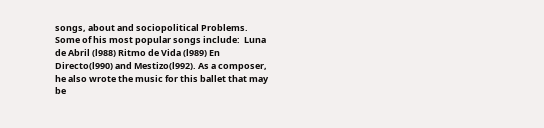songs, about and sociopolitical Problems. Some of his most popular songs include:  Luna de Abril (l988) Ritmo de Vida (l989) En Directo(l990) and Mestizo(l992). As a composer, he also wrote the music for this ballet that may be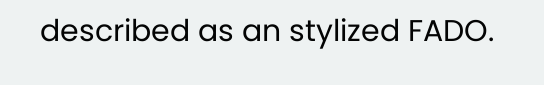described as an stylized FADO.